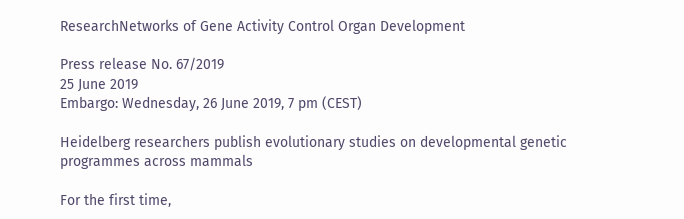ResearchNetworks of Gene Activity Control Organ Development

Press release No. 67/2019
25 June 2019
Embargo: Wednesday, 26 June 2019, 7 pm (CEST)

Heidelberg researchers publish evolutionary studies on developmental genetic programmes across mammals

For the first time,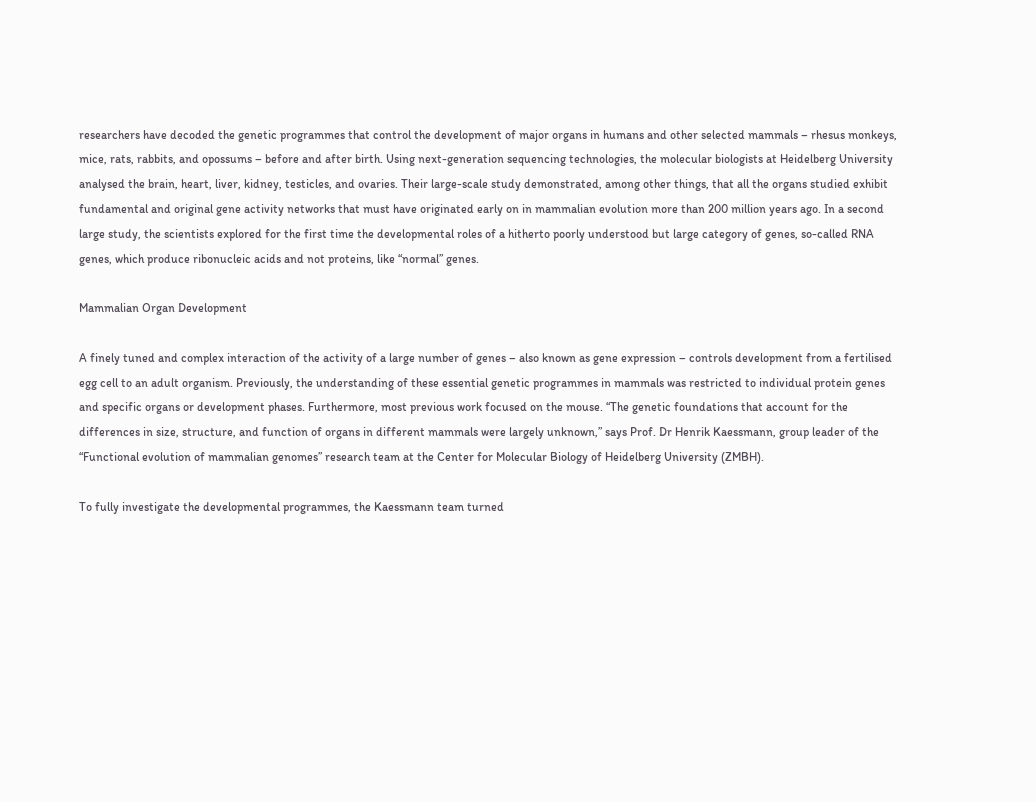researchers have decoded the genetic programmes that control the development of major organs in humans and other selected mammals – rhesus monkeys, mice, rats, rabbits, and opossums – before and after birth. Using next-generation sequencing technologies, the molecular biologists at Heidelberg University analysed the brain, heart, liver, kidney, testicles, and ovaries. Their large-scale study demonstrated, among other things, that all the organs studied exhibit fundamental and original gene activity networks that must have originated early on in mammalian evolution more than 200 million years ago. In a second large study, the scientists explored for the first time the developmental roles of a hitherto poorly understood but large category of genes, so-called RNA genes, which produce ribonucleic acids and not proteins, like “normal” genes.

Mammalian Organ Development

A finely tuned and complex interaction of the activity of a large number of genes – also known as gene expression – controls development from a fertilised egg cell to an adult organism. Previously, the understanding of these essential genetic programmes in mammals was restricted to individual protein genes and specific organs or development phases. Furthermore, most previous work focused on the mouse. “The genetic foundations that account for the differences in size, structure, and function of organs in different mammals were largely unknown,” says Prof. Dr Henrik Kaessmann, group leader of the “Functional evolution of mammalian genomes” research team at the Center for Molecular Biology of Heidelberg University (ZMBH).

To fully investigate the developmental programmes, the Kaessmann team turned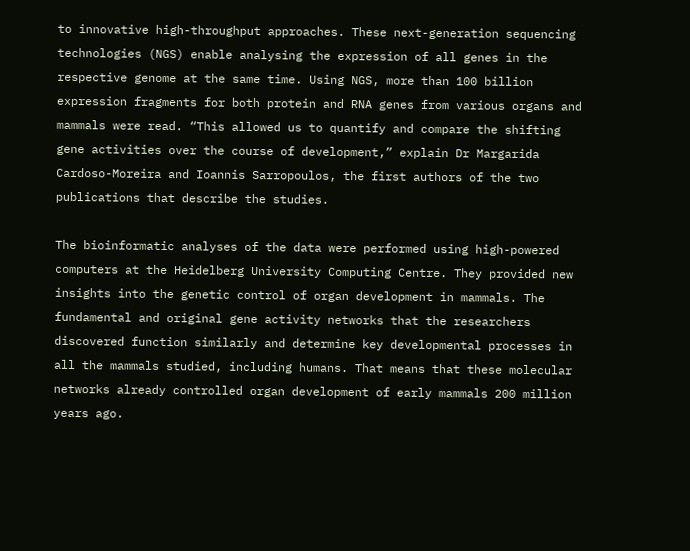to innovative high-throughput approaches. These next-generation sequencing technologies (NGS) enable analysing the expression of all genes in the respective genome at the same time. Using NGS, more than 100 billion expression fragments for both protein and RNA genes from various organs and mammals were read. “This allowed us to quantify and compare the shifting gene activities over the course of development,” explain Dr Margarida Cardoso-Moreira and Ioannis Sarropoulos, the first authors of the two publications that describe the studies.

The bioinformatic analyses of the data were performed using high-powered computers at the Heidelberg University Computing Centre. They provided new insights into the genetic control of organ development in mammals. The fundamental and original gene activity networks that the researchers discovered function similarly and determine key developmental processes in all the mammals studied, including humans. That means that these molecular networks already controlled organ development of early mammals 200 million years ago.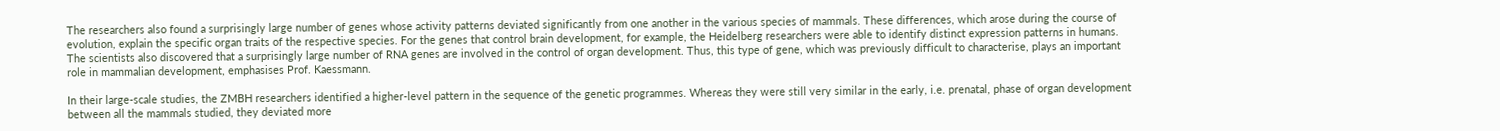The researchers also found a surprisingly large number of genes whose activity patterns deviated significantly from one another in the various species of mammals. These differences, which arose during the course of evolution, explain the specific organ traits of the respective species. For the genes that control brain development, for example, the Heidelberg researchers were able to identify distinct expression patterns in humans. The scientists also discovered that a surprisingly large number of RNA genes are involved in the control of organ development. Thus, this type of gene, which was previously difficult to characterise, plays an important role in mammalian development, emphasises Prof. Kaessmann.

In their large-scale studies, the ZMBH researchers identified a higher-level pattern in the sequence of the genetic programmes. Whereas they were still very similar in the early, i.e. prenatal, phase of organ development between all the mammals studied, they deviated more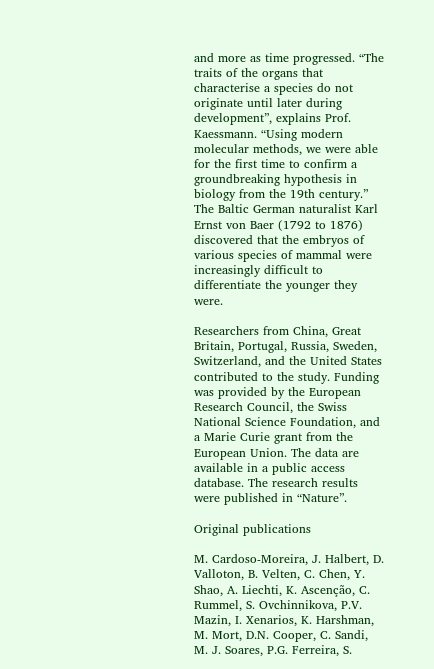and more as time progressed. “The traits of the organs that characterise a species do not originate until later during development”, explains Prof. Kaessmann. “Using modern molecular methods, we were able for the first time to confirm a groundbreaking hypothesis in biology from the 19th century.” The Baltic German naturalist Karl Ernst von Baer (1792 to 1876) discovered that the embryos of various species of mammal were increasingly difficult to differentiate the younger they were.

Researchers from China, Great Britain, Portugal, Russia, Sweden, Switzerland, and the United States contributed to the study. Funding was provided by the European Research Council, the Swiss National Science Foundation, and a Marie Curie grant from the European Union. The data are available in a public access database. The research results were published in “Nature”.

Original publications

M. Cardoso-Moreira, J. Halbert, D. Valloton, B. Velten, C. Chen, Y. Shao, A. Liechti, K. Ascenção, C. Rummel, S. Ovchinnikova, P.V. Mazin, I. Xenarios, K. Harshman, M. Mort, D.N. Cooper, C. Sandi, M. J. Soares, P.G. Ferreira, S.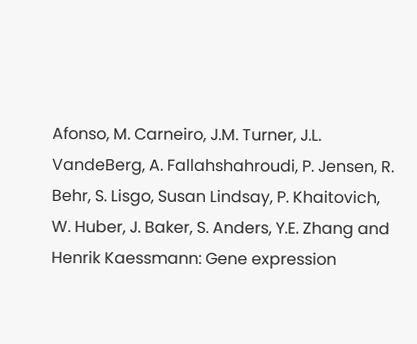Afonso, M. Carneiro, J.M. Turner, J.L. VandeBerg, A. Fallahshahroudi, P. Jensen, R. Behr, S. Lisgo, Susan Lindsay, P. Khaitovich, W. Huber, J. Baker, S. Anders, Y.E. Zhang and Henrik Kaessmann: Gene expression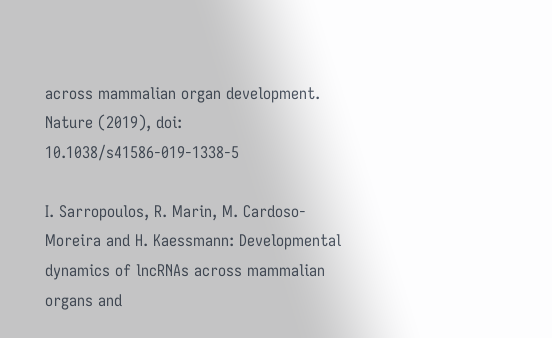across mammalian organ development. Nature (2019), doi: 10.1038/s41586-019-1338-5

I. Sarropoulos, R. Marin, M. Cardoso-Moreira and H. Kaessmann: Developmental dynamics of lncRNAs across mammalian organs and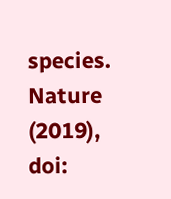species. Nature (2019), doi: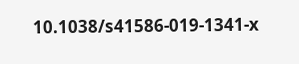10.1038/s41586-019-1341-x